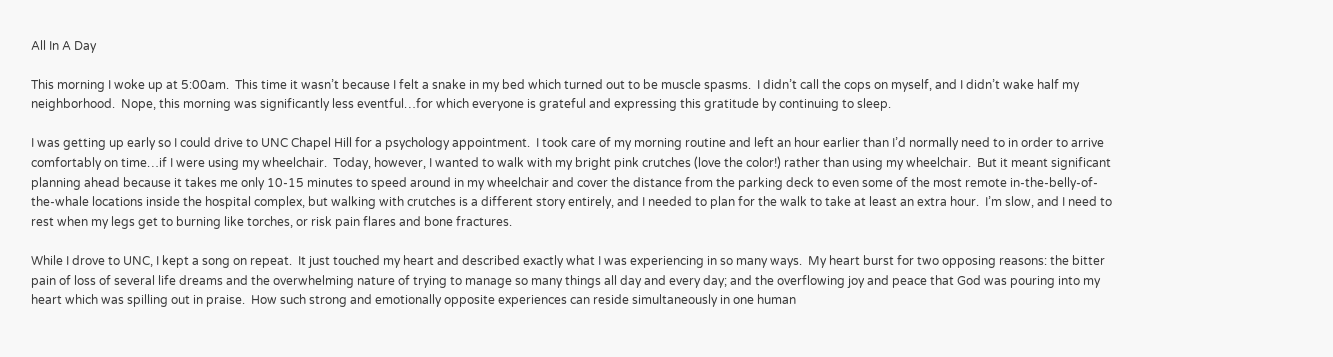All In A Day

This morning I woke up at 5:00am.  This time it wasn’t because I felt a snake in my bed which turned out to be muscle spasms.  I didn’t call the cops on myself, and I didn’t wake half my neighborhood.  Nope, this morning was significantly less eventful…for which everyone is grateful and expressing this gratitude by continuing to sleep.

I was getting up early so I could drive to UNC Chapel Hill for a psychology appointment.  I took care of my morning routine and left an hour earlier than I’d normally need to in order to arrive comfortably on time…if I were using my wheelchair.  Today, however, I wanted to walk with my bright pink crutches (love the color!) rather than using my wheelchair.  But it meant significant planning ahead because it takes me only 10-15 minutes to speed around in my wheelchair and cover the distance from the parking deck to even some of the most remote in-the-belly-of-the-whale locations inside the hospital complex, but walking with crutches is a different story entirely, and I needed to plan for the walk to take at least an extra hour.  I’m slow, and I need to rest when my legs get to burning like torches, or risk pain flares and bone fractures.

While I drove to UNC, I kept a song on repeat.  It just touched my heart and described exactly what I was experiencing in so many ways.  My heart burst for two opposing reasons: the bitter pain of loss of several life dreams and the overwhelming nature of trying to manage so many things all day and every day; and the overflowing joy and peace that God was pouring into my heart which was spilling out in praise.  How such strong and emotionally opposite experiences can reside simultaneously in one human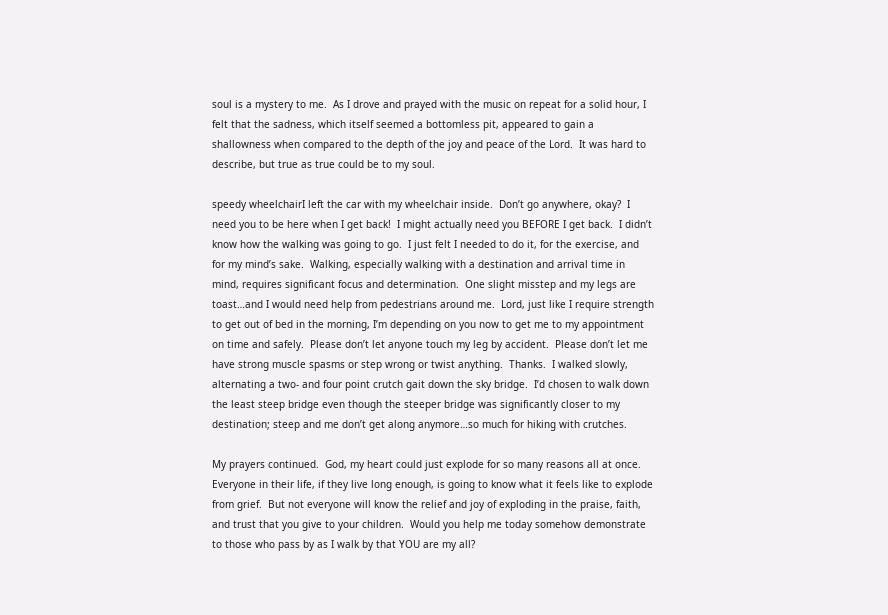soul is a mystery to me.  As I drove and prayed with the music on repeat for a solid hour, I felt that the sadness, which itself seemed a bottomless pit, appeared to gain a shallowness when compared to the depth of the joy and peace of the Lord.  It was hard to describe, but true as true could be to my soul.

speedy wheelchairI left the car with my wheelchair inside.  Don’t go anywhere, okay?  I need you to be here when I get back!  I might actually need you BEFORE I get back.  I didn’t know how the walking was going to go.  I just felt I needed to do it, for the exercise, and for my mind’s sake.  Walking, especially walking with a destination and arrival time in mind, requires significant focus and determination.  One slight misstep and my legs are toast…and I would need help from pedestrians around me.  Lord, just like I require strength to get out of bed in the morning, I’m depending on you now to get me to my appointment on time and safely.  Please don’t let anyone touch my leg by accident.  Please don’t let me have strong muscle spasms or step wrong or twist anything.  Thanks.  I walked slowly, alternating a two- and four point crutch gait down the sky bridge.  I’d chosen to walk down the least steep bridge even though the steeper bridge was significantly closer to my destination; steep and me don’t get along anymore…so much for hiking with crutches.

My prayers continued.  God, my heart could just explode for so many reasons all at once.  Everyone in their life, if they live long enough, is going to know what it feels like to explode from grief.  But not everyone will know the relief and joy of exploding in the praise, faith, and trust that you give to your children.  Would you help me today somehow demonstrate to those who pass by as I walk by that YOU are my all?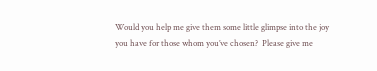Would you help me give them some little glimpse into the joy you have for those whom you’ve chosen?  Please give me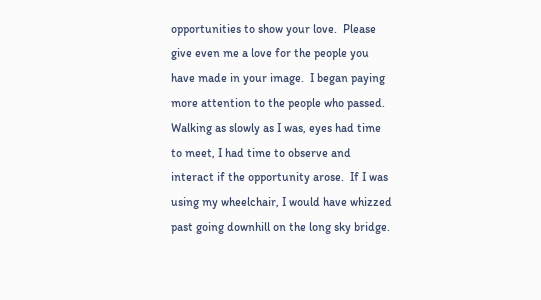opportunities to show your love.  Please give even me a love for the people you have made in your image.  I began paying more attention to the people who passed.  Walking as slowly as I was, eyes had time to meet, I had time to observe and interact if the opportunity arose.  If I was using my wheelchair, I would have whizzed past going downhill on the long sky bridge.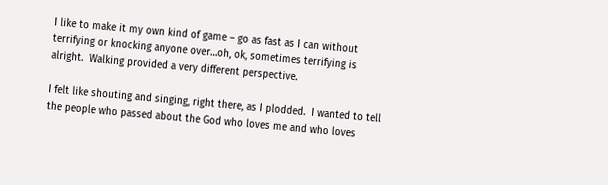I like to make it my own kind of game – go as fast as I can without terrifying or knocking anyone over…oh, ok, sometimes terrifying is alright.  Walking provided a very different perspective.

I felt like shouting and singing, right there, as I plodded.  I wanted to tell the people who passed about the God who loves me and who loves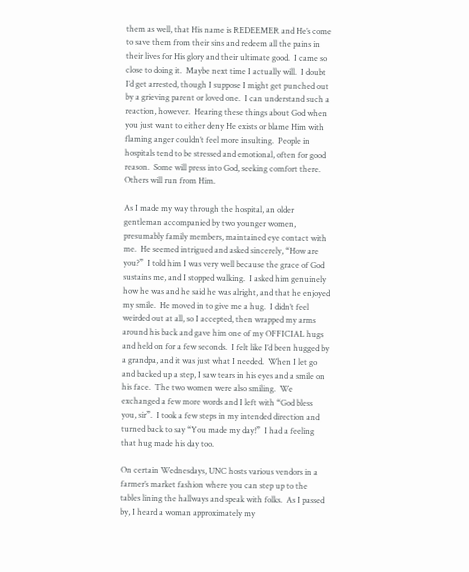them as well, that His name is REDEEMER and He’s come to save them from their sins and redeem all the pains in their lives for His glory and their ultimate good.  I came so close to doing it.  Maybe next time I actually will.  I doubt I’d get arrested, though I suppose I might get punched out by a grieving parent or loved one.  I can understand such a reaction, however.  Hearing these things about God when you just want to either deny He exists or blame Him with flaming anger couldn’t feel more insulting.  People in hospitals tend to be stressed and emotional, often for good reason.  Some will press into God, seeking comfort there.  Others will run from Him.

As I made my way through the hospital, an older gentleman accompanied by two younger women, presumably family members, maintained eye contact with me.  He seemed intrigued and asked sincerely, “How are you?”  I told him I was very well because the grace of God sustains me, and I stopped walking.  I asked him genuinely how he was and he said he was alright, and that he enjoyed my smile.  He moved in to give me a hug.  I didn’t feel weirded out at all, so I accepted, then wrapped my arms around his back and gave him one of my OFFICIAL hugs and held on for a few seconds.  I felt like I’d been hugged by a grandpa, and it was just what I needed.  When I let go and backed up a step, I saw tears in his eyes and a smile on his face.  The two women were also smiling.  We exchanged a few more words and I left with “God bless you, sir”.  I took a few steps in my intended direction and turned back to say “You made my day!”  I had a feeling that hug made his day too.

On certain Wednesdays, UNC hosts various vendors in a farmer’s market fashion where you can step up to the tables lining the hallways and speak with folks.  As I passed by, I heard a woman approximately my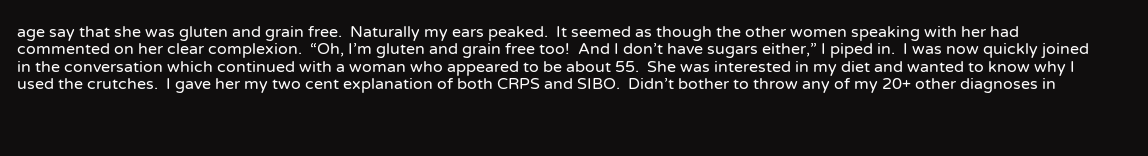age say that she was gluten and grain free.  Naturally my ears peaked.  It seemed as though the other women speaking with her had commented on her clear complexion.  “Oh, I’m gluten and grain free too!  And I don’t have sugars either,” I piped in.  I was now quickly joined in the conversation which continued with a woman who appeared to be about 55.  She was interested in my diet and wanted to know why I used the crutches.  I gave her my two cent explanation of both CRPS and SIBO.  Didn’t bother to throw any of my 20+ other diagnoses in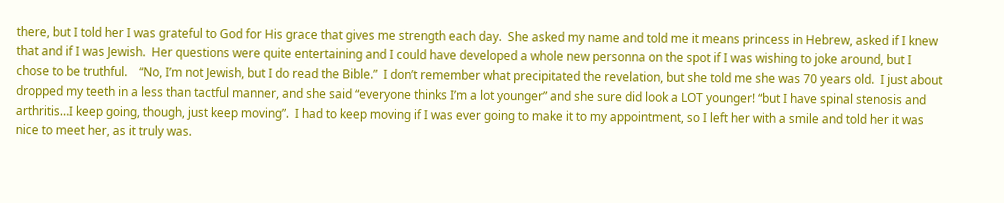there, but I told her I was grateful to God for His grace that gives me strength each day.  She asked my name and told me it means princess in Hebrew, asked if I knew that and if I was Jewish.  Her questions were quite entertaining and I could have developed a whole new personna on the spot if I was wishing to joke around, but I chose to be truthful.    “No, I’m not Jewish, but I do read the Bible.”  I don’t remember what precipitated the revelation, but she told me she was 70 years old.  I just about dropped my teeth in a less than tactful manner, and she said “everyone thinks I’m a lot younger” and she sure did look a LOT younger! “but I have spinal stenosis and arthritis…I keep going, though, just keep moving”.  I had to keep moving if I was ever going to make it to my appointment, so I left her with a smile and told her it was nice to meet her, as it truly was.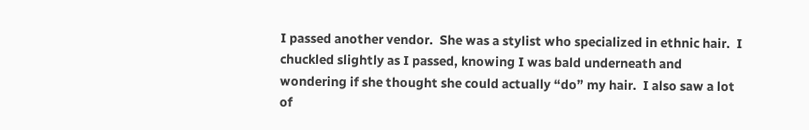I passed another vendor.  She was a stylist who specialized in ethnic hair.  I chuckled slightly as I passed, knowing I was bald underneath and wondering if she thought she could actually “do” my hair.  I also saw a lot of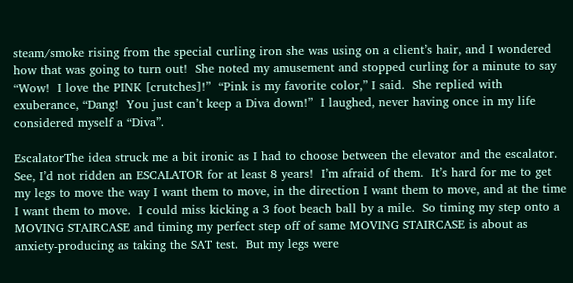steam/smoke rising from the special curling iron she was using on a client’s hair, and I wondered how that was going to turn out!  She noted my amusement and stopped curling for a minute to say “Wow!  I love the PINK [crutches]!”  “Pink is my favorite color,” I said.  She replied with exuberance, “Dang!  You just can’t keep a Diva down!”  I laughed, never having once in my life considered myself a “Diva”.

EscalatorThe idea struck me a bit ironic as I had to choose between the elevator and the escalator.  See, I’d not ridden an ESCALATOR for at least 8 years!  I’m afraid of them.  It’s hard for me to get my legs to move the way I want them to move, in the direction I want them to move, and at the time I want them to move.  I could miss kicking a 3 foot beach ball by a mile.  So timing my step onto a MOVING STAIRCASE and timing my perfect step off of same MOVING STAIRCASE is about as anxiety-producing as taking the SAT test.  But my legs were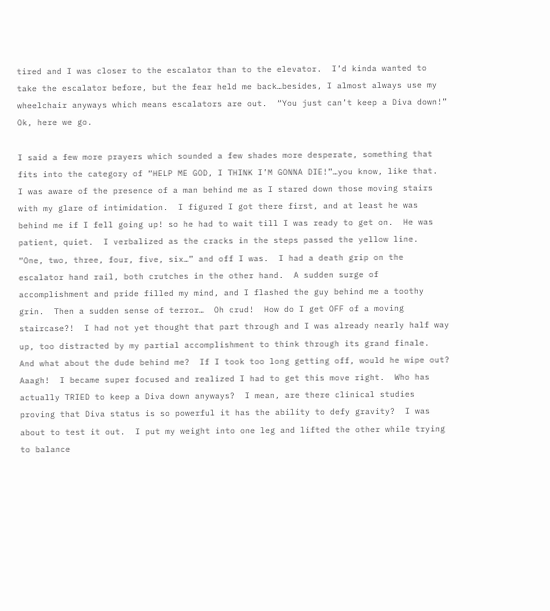tired and I was closer to the escalator than to the elevator.  I’d kinda wanted to take the escalator before, but the fear held me back…besides, I almost always use my wheelchair anyways which means escalators are out.  “You just can’t keep a Diva down!”  Ok, here we go.

I said a few more prayers which sounded a few shades more desperate, something that fits into the category of “HELP ME GOD, I THINK I’M GONNA DIE!”…you know, like that.  I was aware of the presence of a man behind me as I stared down those moving stairs with my glare of intimidation.  I figured I got there first, and at least he was behind me if I fell going up! so he had to wait till I was ready to get on.  He was patient, quiet.  I verbalized as the cracks in the steps passed the yellow line.  “One, two, three, four, five, six…” and off I was.  I had a death grip on the escalator hand rail, both crutches in the other hand.  A sudden surge of accomplishment and pride filled my mind, and I flashed the guy behind me a toothy grin.  Then a sudden sense of terror…  Oh crud!  How do I get OFF of a moving staircase?!  I had not yet thought that part through and I was already nearly half way up, too distracted by my partial accomplishment to think through its grand finale.  And what about the dude behind me?  If I took too long getting off, would he wipe out?  Aaagh!  I became super focused and realized I had to get this move right.  Who has actually TRIED to keep a Diva down anyways?  I mean, are there clinical studies proving that Diva status is so powerful it has the ability to defy gravity?  I was about to test it out.  I put my weight into one leg and lifted the other while trying to balance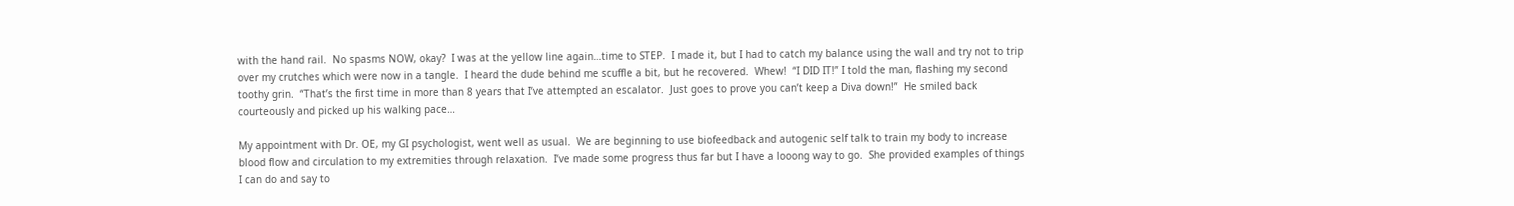with the hand rail.  No spasms NOW, okay?  I was at the yellow line again…time to STEP.  I made it, but I had to catch my balance using the wall and try not to trip over my crutches which were now in a tangle.  I heard the dude behind me scuffle a bit, but he recovered.  Whew!  “I DID IT!” I told the man, flashing my second toothy grin.  “That’s the first time in more than 8 years that I’ve attempted an escalator.  Just goes to prove you can’t keep a Diva down!”  He smiled back courteously and picked up his walking pace…

My appointment with Dr. OE, my GI psychologist, went well as usual.  We are beginning to use biofeedback and autogenic self talk to train my body to increase blood flow and circulation to my extremities through relaxation.  I’ve made some progress thus far but I have a looong way to go.  She provided examples of things I can do and say to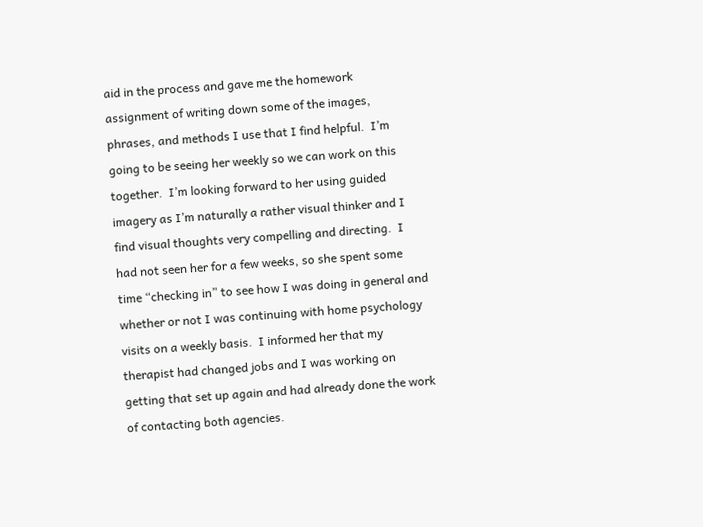aid in the process and gave me the homework assignment of writing down some of the images, phrases, and methods I use that I find helpful.  I’m going to be seeing her weekly so we can work on this together.  I’m looking forward to her using guided imagery as I’m naturally a rather visual thinker and I find visual thoughts very compelling and directing.  I had not seen her for a few weeks, so she spent some time “checking in” to see how I was doing in general and whether or not I was continuing with home psychology visits on a weekly basis.  I informed her that my therapist had changed jobs and I was working on getting that set up again and had already done the work of contacting both agencies.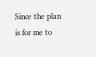Since the plan is for me to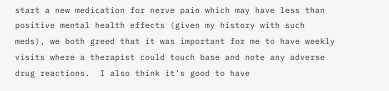start a new medication for nerve pain which may have less than positive mental health effects (given my history with such meds), we both greed that it was important for me to have weekly visits where a therapist could touch base and note any adverse drug reactions.  I also think it’s good to have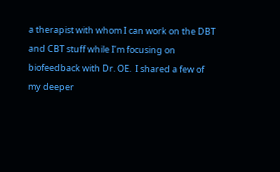a therapist with whom I can work on the DBT and CBT stuff while I’m focusing on biofeedback with Dr. OE.  I shared a few of my deeper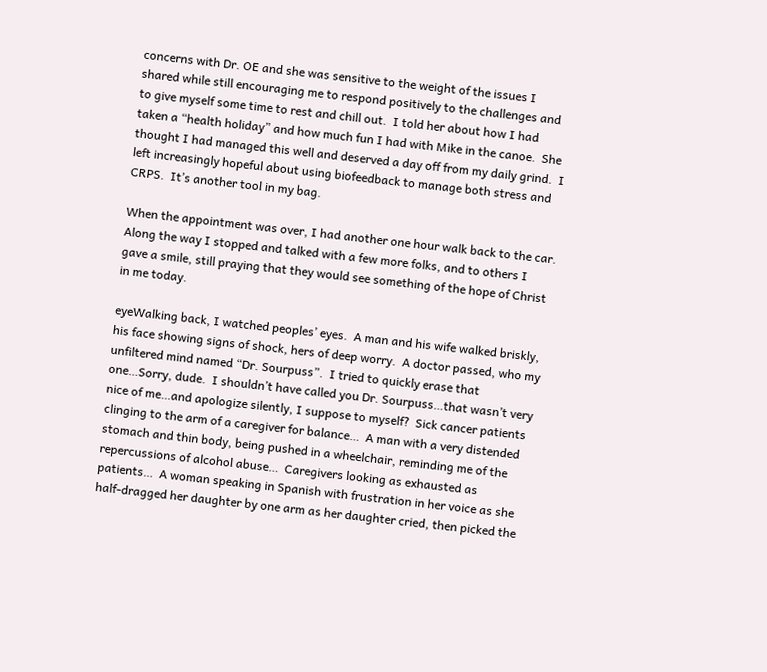concerns with Dr. OE and she was sensitive to the weight of the issues I shared while still encouraging me to respond positively to the challenges and to give myself some time to rest and chill out.  I told her about how I had taken a “health holiday” and how much fun I had with Mike in the canoe.  She thought I had managed this well and deserved a day off from my daily grind.  I left increasingly hopeful about using biofeedback to manage both stress and CRPS.  It’s another tool in my bag.

When the appointment was over, I had another one hour walk back to the car.  Along the way I stopped and talked with a few more folks, and to others I gave a smile, still praying that they would see something of the hope of Christ in me today.

eyeWalking back, I watched peoples’ eyes.  A man and his wife walked briskly, his face showing signs of shock, hers of deep worry.  A doctor passed, who my unfiltered mind named “Dr. Sourpuss”.  I tried to quickly erase that one…Sorry, dude.  I shouldn’t have called you Dr. Sourpuss…that wasn’t very nice of me…and apologize silently, I suppose to myself?  Sick cancer patients clinging to the arm of a caregiver for balance…  A man with a very distended stomach and thin body, being pushed in a wheelchair, reminding me of the repercussions of alcohol abuse…  Caregivers looking as exhausted as patients…  A woman speaking in Spanish with frustration in her voice as she half-dragged her daughter by one arm as her daughter cried, then picked the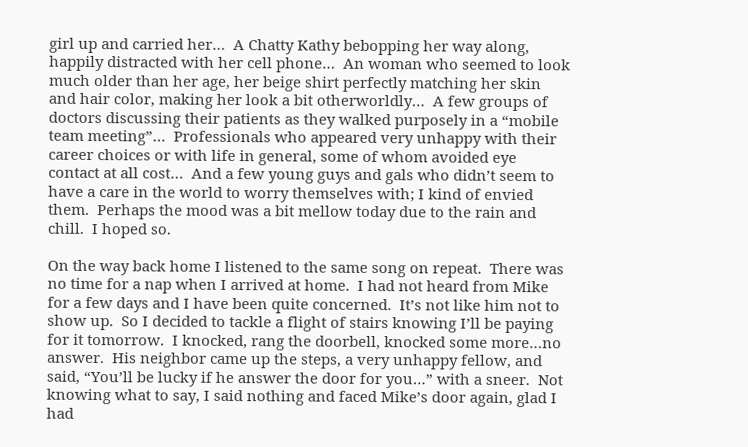girl up and carried her…  A Chatty Kathy bebopping her way along, happily distracted with her cell phone…  An woman who seemed to look much older than her age, her beige shirt perfectly matching her skin and hair color, making her look a bit otherworldly…  A few groups of doctors discussing their patients as they walked purposely in a “mobile team meeting”…  Professionals who appeared very unhappy with their career choices or with life in general, some of whom avoided eye contact at all cost…  And a few young guys and gals who didn’t seem to have a care in the world to worry themselves with; I kind of envied them.  Perhaps the mood was a bit mellow today due to the rain and chill.  I hoped so.

On the way back home I listened to the same song on repeat.  There was no time for a nap when I arrived at home.  I had not heard from Mike for a few days and I have been quite concerned.  It’s not like him not to show up.  So I decided to tackle a flight of stairs knowing I’ll be paying for it tomorrow.  I knocked, rang the doorbell, knocked some more…no answer.  His neighbor came up the steps, a very unhappy fellow, and said, “You’ll be lucky if he answer the door for you…” with a sneer.  Not knowing what to say, I said nothing and faced Mike’s door again, glad I had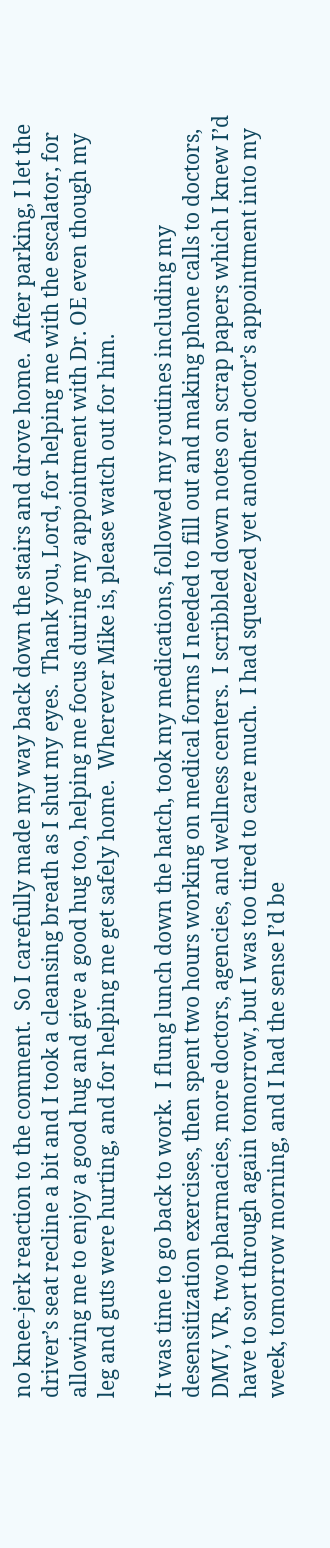no knee-jerk reaction to the comment.  So I carefully made my way back down the stairs and drove home.  After parking, I let the driver’s seat recline a bit and I took a cleansing breath as I shut my eyes.  Thank you, Lord, for helping me with the escalator, for allowing me to enjoy a good hug and give a good hug too, helping me focus during my appointment with Dr. OE even though my leg and guts were hurting, and for helping me get safely home.  Wherever Mike is, please watch out for him.

It was time to go back to work.  I flung lunch down the hatch, took my medications, followed my routines including my desensitization exercises, then spent two hours working on medical forms I needed to fill out and making phone calls to doctors, DMV, VR, two pharmacies, more doctors, agencies, and wellness centers.  I scribbled down notes on scrap papers which I knew I’d have to sort through again tomorrow, but I was too tired to care much.  I had squeezed yet another doctor’s appointment into my week, tomorrow morning, and I had the sense I’d be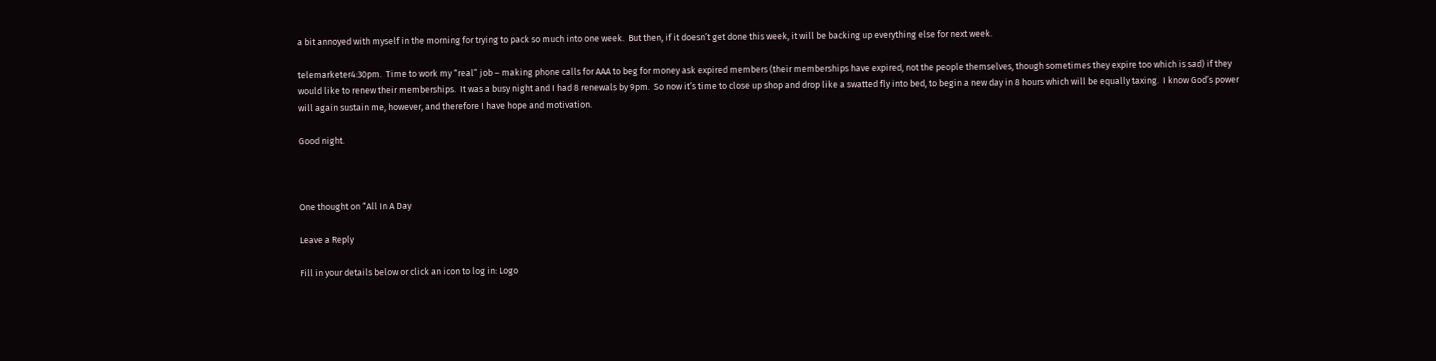a bit annoyed with myself in the morning for trying to pack so much into one week.  But then, if it doesn’t get done this week, it will be backing up everything else for next week.

telemarketer4:30pm.  Time to work my “real” job – making phone calls for AAA to beg for money ask expired members (their memberships have expired, not the people themselves, though sometimes they expire too which is sad) if they would like to renew their memberships.  It was a busy night and I had 8 renewals by 9pm.  So now it’s time to close up shop and drop like a swatted fly into bed, to begin a new day in 8 hours which will be equally taxing.  I know God’s power will again sustain me, however, and therefore I have hope and motivation.

Good night.



One thought on “All In A Day

Leave a Reply

Fill in your details below or click an icon to log in: Logo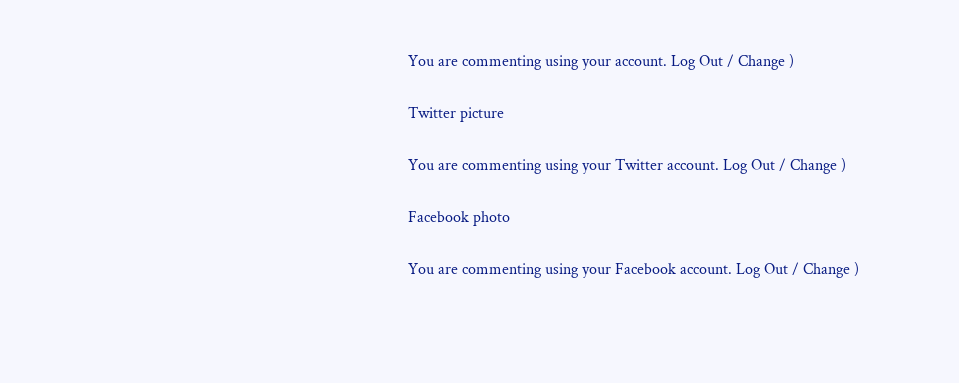You are commenting using your account. Log Out / Change )

Twitter picture

You are commenting using your Twitter account. Log Out / Change )

Facebook photo

You are commenting using your Facebook account. Log Out / Change )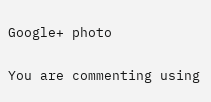Google+ photo

You are commenting using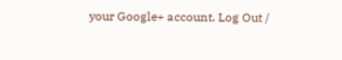your Google+ account. Log Out /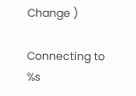Change )

Connecting to %s